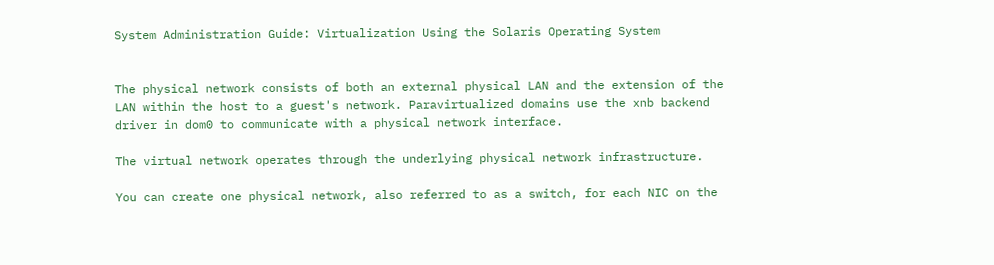System Administration Guide: Virtualization Using the Solaris Operating System


The physical network consists of both an external physical LAN and the extension of the LAN within the host to a guest's network. Paravirtualized domains use the xnb backend driver in dom0 to communicate with a physical network interface.

The virtual network operates through the underlying physical network infrastructure.

You can create one physical network, also referred to as a switch, for each NIC on the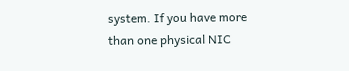system. If you have more than one physical NIC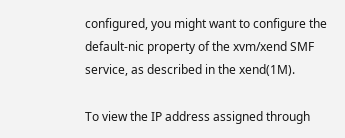configured, you might want to configure the default-nic property of the xvm/xend SMF service, as described in the xend(1M).

To view the IP address assigned through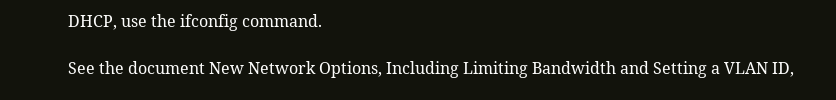DHCP, use the ifconfig command.

See the document New Network Options, Including Limiting Bandwidth and Setting a VLAN ID,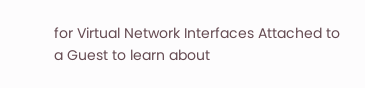for Virtual Network Interfaces Attached to a Guest to learn about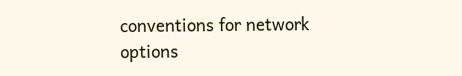conventions for network options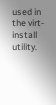used in the virt-install utility.